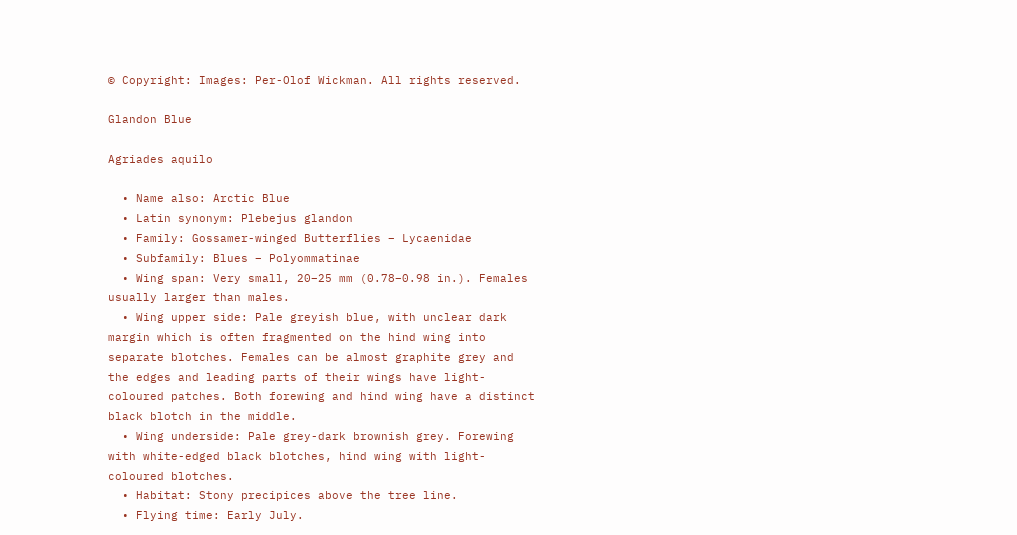© Copyright: Images: Per-Olof Wickman. All rights reserved.

Glandon Blue

Agriades aquilo

  • Name also: Arctic Blue
  • Latin synonym: Plebejus glandon
  • Family: Gossamer-winged Butterflies – Lycaenidae
  • Subfamily: Blues – Polyommatinae
  • Wing span: Very small, 20–25 mm (0.78–0.98 in.). Females usually larger than males.
  • Wing upper side: Pale greyish blue, with unclear dark margin which is often fragmented on the hind wing into separate blotches. Females can be almost graphite grey and the edges and leading parts of their wings have light-coloured patches. Both forewing and hind wing have a distinct black blotch in the middle.
  • Wing underside: Pale grey-dark brownish grey. Forewing with white-edged black blotches, hind wing with light-coloured blotches.
  • Habitat: Stony precipices above the tree line.
  • Flying time: Early July.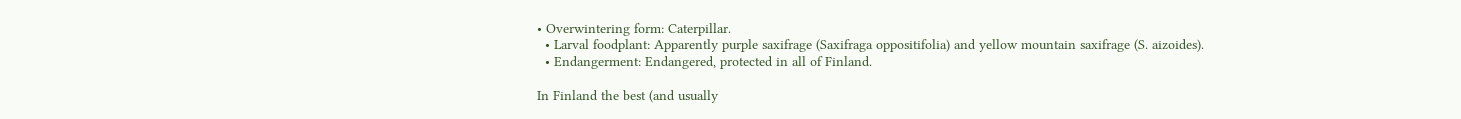• Overwintering form: Caterpillar.
  • Larval foodplant: Apparently purple saxifrage (Saxifraga oppositifolia) and yellow mountain saxifrage (S. aizoides).
  • Endangerment: Endangered, protected in all of Finland.

In Finland the best (and usually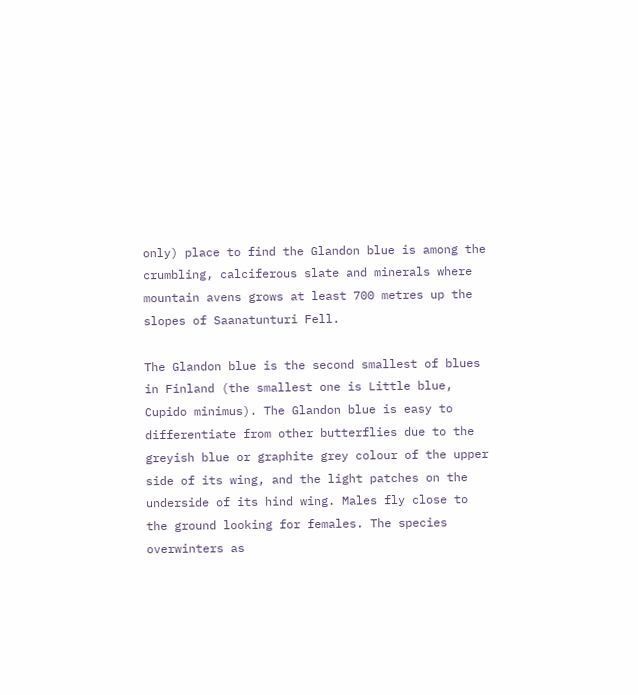only) place to find the Glandon blue is among the crumbling, calciferous slate and minerals where mountain avens grows at least 700 metres up the slopes of Saanatunturi Fell.

The Glandon blue is the second smallest of blues in Finland (the smallest one is Little blue, Cupido minimus). The Glandon blue is easy to differentiate from other butterflies due to the greyish blue or graphite grey colour of the upper side of its wing, and the light patches on the underside of its hind wing. Males fly close to the ground looking for females. The species overwinters as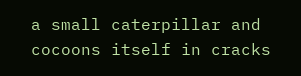a small caterpillar and cocoons itself in cracks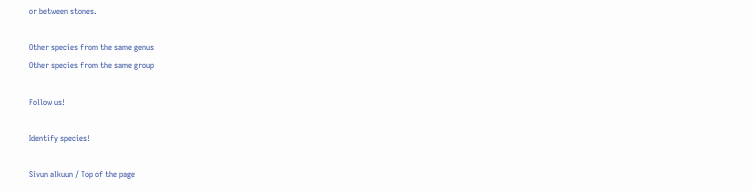or between stones.

Other species from the same genus
Other species from the same group

Follow us!

Identify species!

Sivun alkuun / Top of the page